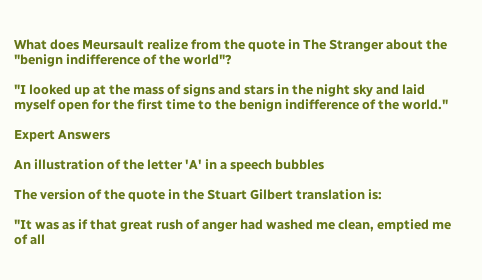What does Meursault realize from the quote in The Stranger about the "benign indifference of the world"?

"I looked up at the mass of signs and stars in the night sky and laid myself open for the first time to the benign indifference of the world."

Expert Answers

An illustration of the letter 'A' in a speech bubbles

The version of the quote in the Stuart Gilbert translation is:

"It was as if that great rush of anger had washed me clean, emptied me of all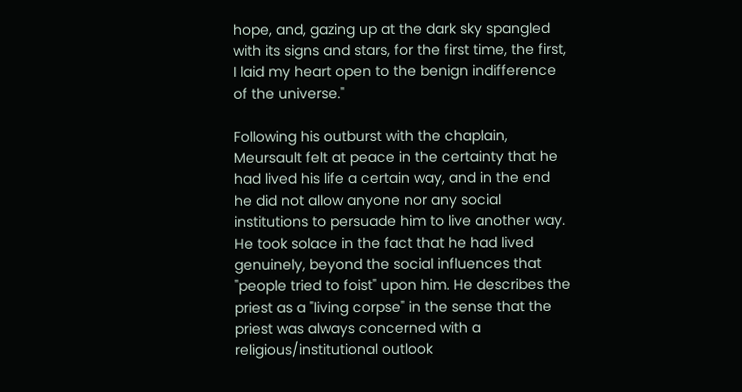hope, and, gazing up at the dark sky spangled with its signs and stars, for the first time, the first, I laid my heart open to the benign indifference of the universe."

Following his outburst with the chaplain, Meursault felt at peace in the certainty that he had lived his life a certain way, and in the end he did not allow anyone nor any social institutions to persuade him to live another way. He took solace in the fact that he had lived genuinely, beyond the social influences that "people tried to foist" upon him. He describes the priest as a "living corpse" in the sense that the priest was always concerned with a religious/institutional outlook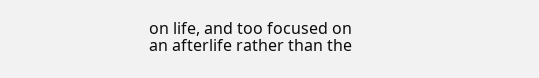on life, and too focused on an afterlife rather than the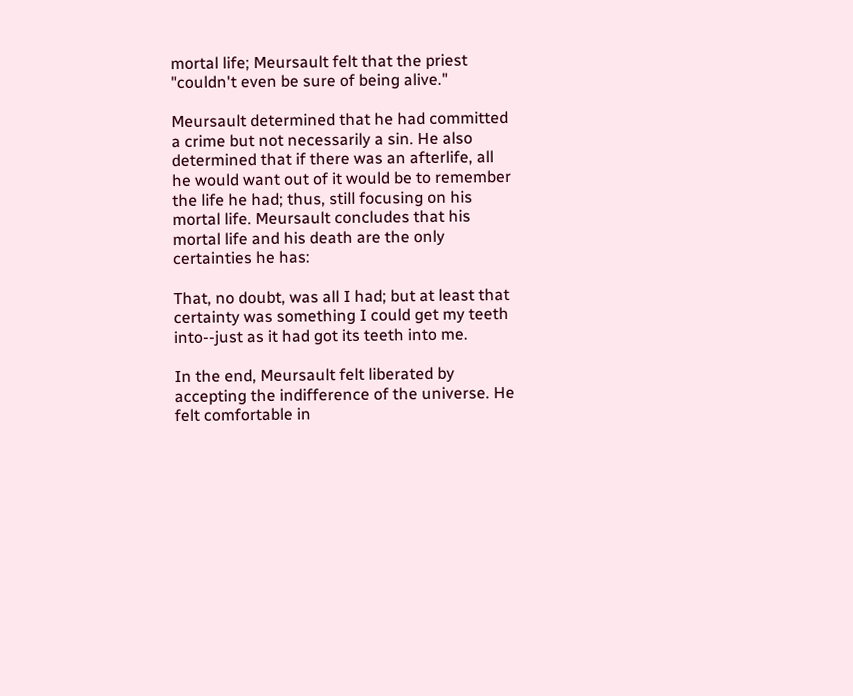mortal life; Meursault felt that the priest "couldn't even be sure of being alive."

Meursault determined that he had committed a crime but not necessarily a sin. He also determined that if there was an afterlife, all he would want out of it would be to remember the life he had; thus, still focusing on his mortal life. Meursault concludes that his mortal life and his death are the only certainties he has:

That, no doubt, was all I had; but at least that certainty was something I could get my teeth into--just as it had got its teeth into me.

In the end, Meursault felt liberated by accepting the indifference of the universe. He felt comfortable in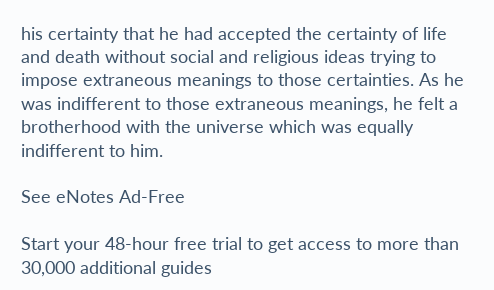his certainty that he had accepted the certainty of life and death without social and religious ideas trying to impose extraneous meanings to those certainties. As he was indifferent to those extraneous meanings, he felt a brotherhood with the universe which was equally indifferent to him.

See eNotes Ad-Free

Start your 48-hour free trial to get access to more than 30,000 additional guides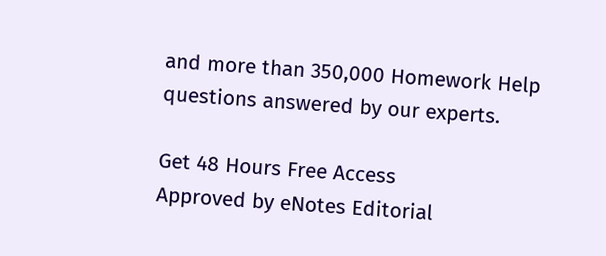and more than 350,000 Homework Help questions answered by our experts.

Get 48 Hours Free Access
Approved by eNotes Editorial